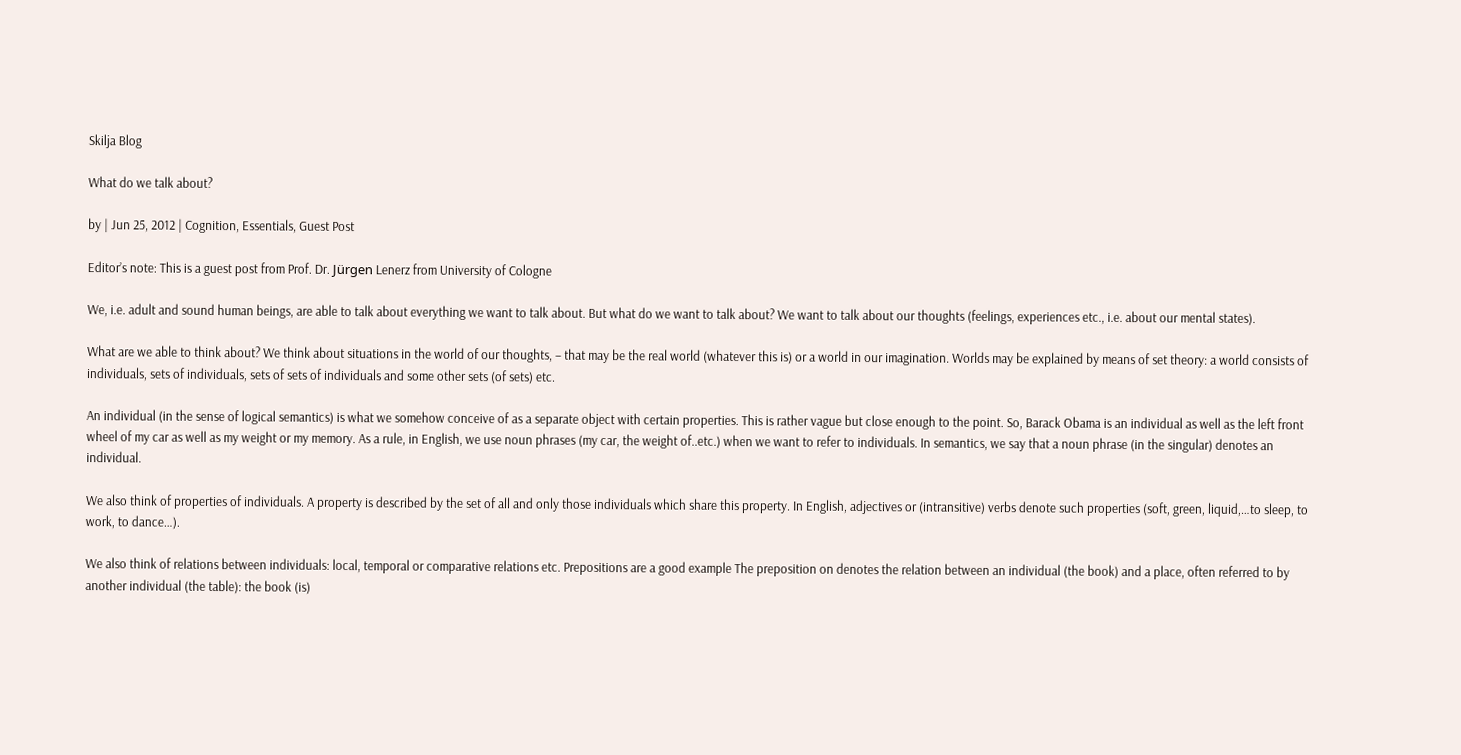Skilja Blog

What do we talk about?

by | Jun 25, 2012 | Cognition, Essentials, Guest Post

Editor’s note: This is a guest post from Prof. Dr. Jürgen Lenerz from University of Cologne

We, i.e. adult and sound human beings, are able to talk about everything we want to talk about. But what do we want to talk about? We want to talk about our thoughts (feelings, experiences etc., i.e. about our mental states).

What are we able to think about? We think about situations in the world of our thoughts, – that may be the real world (whatever this is) or a world in our imagination. Worlds may be explained by means of set theory: a world consists of individuals, sets of individuals, sets of sets of individuals and some other sets (of sets) etc.

An individual (in the sense of logical semantics) is what we somehow conceive of as a separate object with certain properties. This is rather vague but close enough to the point. So, Barack Obama is an individual as well as the left front wheel of my car as well as my weight or my memory. As a rule, in English, we use noun phrases (my car, the weight of..etc.) when we want to refer to individuals. In semantics, we say that a noun phrase (in the singular) denotes an  individual.

We also think of properties of individuals. A property is described by the set of all and only those individuals which share this property. In English, adjectives or (intransitive) verbs denote such properties (soft, green, liquid,…to sleep, to work, to dance…).

We also think of relations between individuals: local, temporal or comparative relations etc. Prepositions are a good example The preposition on denotes the relation between an individual (the book) and a place, often referred to by another individual (the table): the book (is)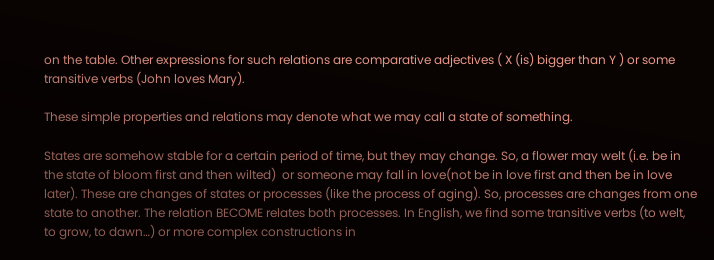on the table. Other expressions for such relations are comparative adjectives ( X (is) bigger than Y ) or some transitive verbs (John loves Mary).

These simple properties and relations may denote what we may call a state of something.

States are somehow stable for a certain period of time, but they may change. So, a flower may welt (i.e. be in the state of bloom first and then wilted)  or someone may fall in love(not be in love first and then be in love later). These are changes of states or processes (like the process of aging). So, processes are changes from one state to another. The relation BECOME relates both processes. In English, we find some transitive verbs (to welt, to grow, to dawn…) or more complex constructions in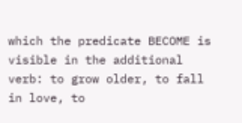which the predicate BECOME is visible in the additional verb: to grow older, to fall in love, to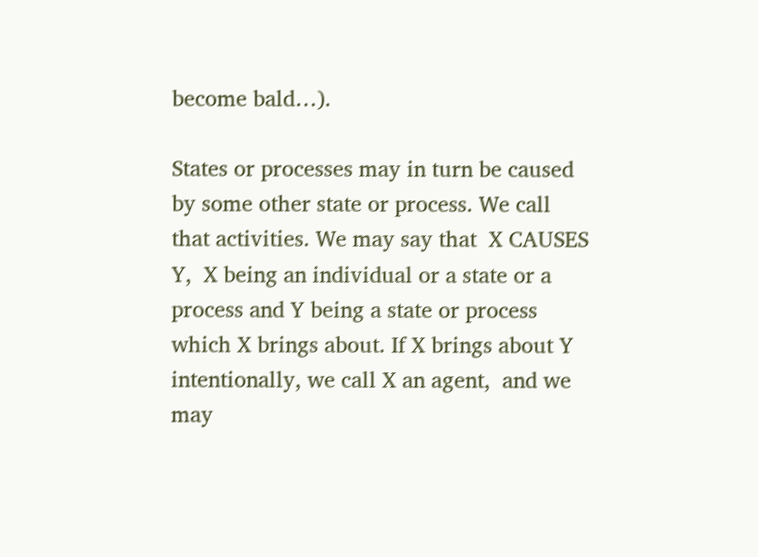become bald…).

States or processes may in turn be caused by some other state or process. We call that activities. We may say that  X CAUSES Y,  X being an individual or a state or a process and Y being a state or process which X brings about. If X brings about Y intentionally, we call X an agent,  and we may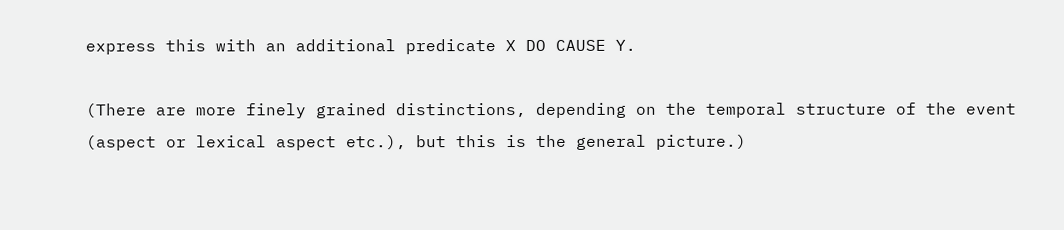express this with an additional predicate X DO CAUSE Y.

(There are more finely grained distinctions, depending on the temporal structure of the event (aspect or lexical aspect etc.), but this is the general picture.)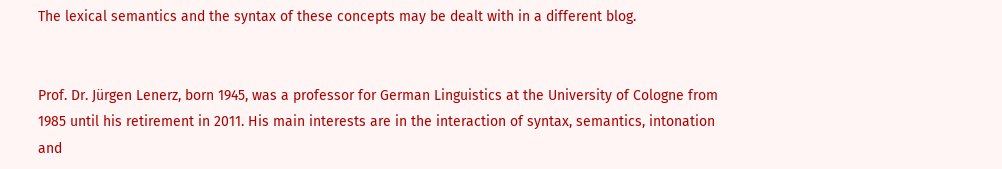The lexical semantics and the syntax of these concepts may be dealt with in a different blog.


Prof. Dr. Jürgen Lenerz, born 1945, was a professor for German Linguistics at the University of Cologne from 1985 until his retirement in 2011. His main interests are in the interaction of syntax, semantics, intonation and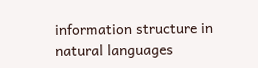information structure in natural languages